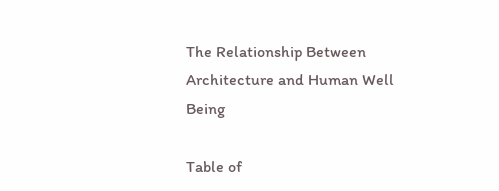The Relationship Between Architecture and Human Well Being

Table of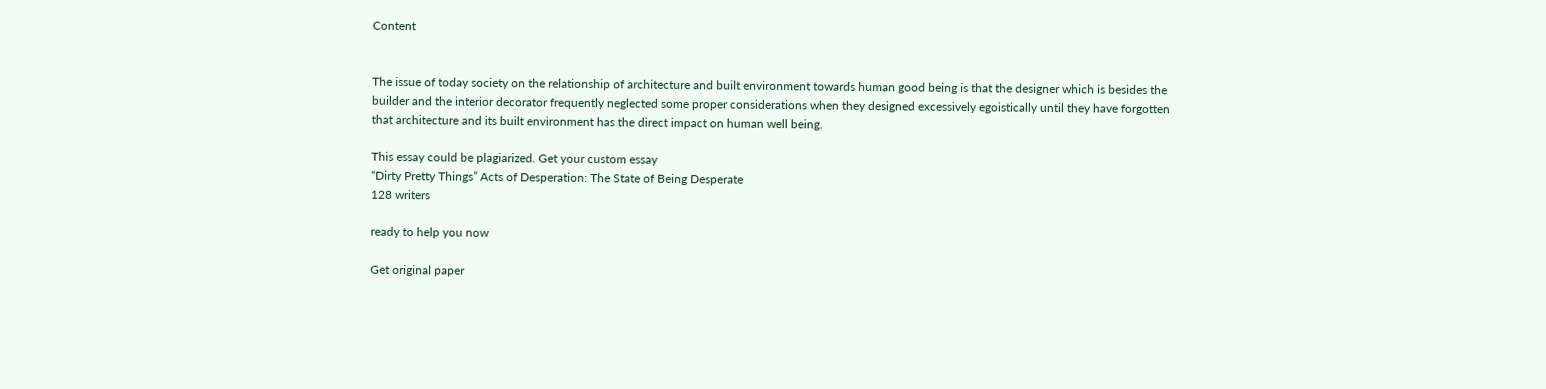Content


The issue of today society on the relationship of architecture and built environment towards human good being is that the designer which is besides the builder and the interior decorator frequently neglected some proper considerations when they designed excessively egoistically until they have forgotten that architecture and its built environment has the direct impact on human well being.

This essay could be plagiarized. Get your custom essay
“Dirty Pretty Things” Acts of Desperation: The State of Being Desperate
128 writers

ready to help you now

Get original paper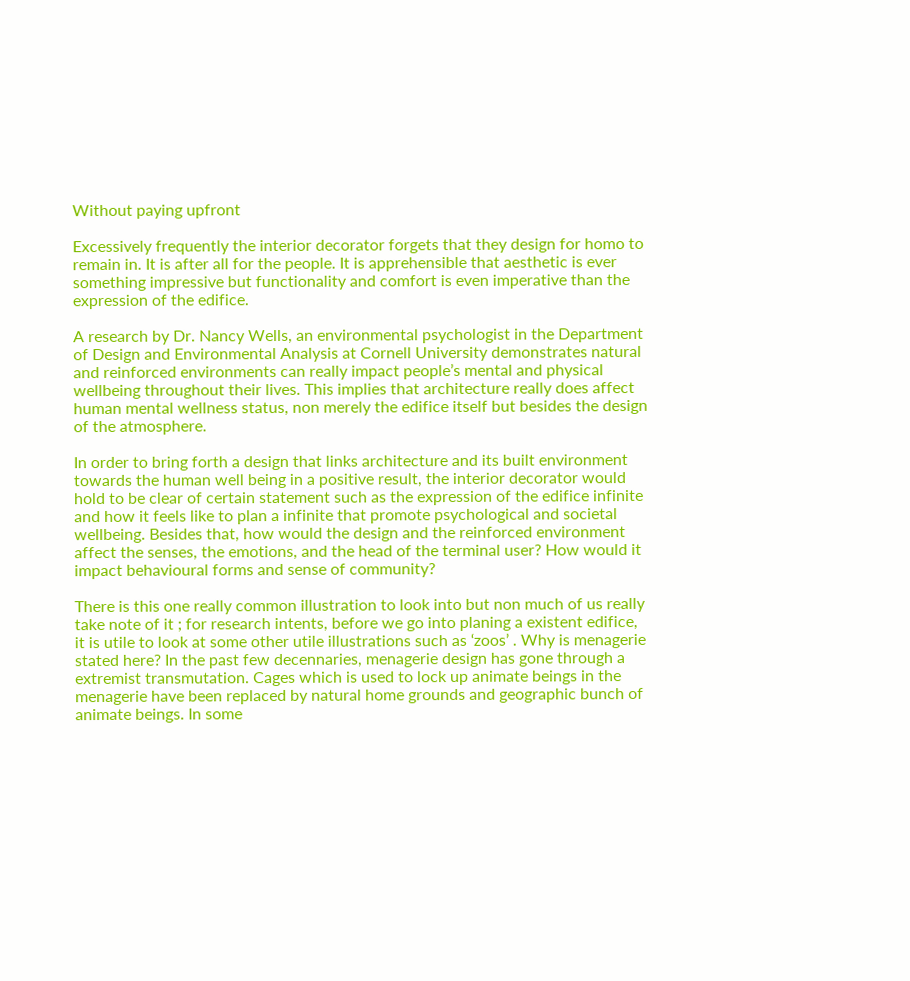Without paying upfront

Excessively frequently the interior decorator forgets that they design for homo to remain in. It is after all for the people. It is apprehensible that aesthetic is ever something impressive but functionality and comfort is even imperative than the expression of the edifice.

A research by Dr. Nancy Wells, an environmental psychologist in the Department of Design and Environmental Analysis at Cornell University demonstrates natural and reinforced environments can really impact people’s mental and physical wellbeing throughout their lives. This implies that architecture really does affect human mental wellness status, non merely the edifice itself but besides the design of the atmosphere.

In order to bring forth a design that links architecture and its built environment towards the human well being in a positive result, the interior decorator would hold to be clear of certain statement such as the expression of the edifice infinite and how it feels like to plan a infinite that promote psychological and societal wellbeing. Besides that, how would the design and the reinforced environment affect the senses, the emotions, and the head of the terminal user? How would it impact behavioural forms and sense of community?

There is this one really common illustration to look into but non much of us really take note of it ; for research intents, before we go into planing a existent edifice, it is utile to look at some other utile illustrations such as ‘zoos’ . Why is menagerie stated here? In the past few decennaries, menagerie design has gone through a extremist transmutation. Cages which is used to lock up animate beings in the menagerie have been replaced by natural home grounds and geographic bunch of animate beings. In some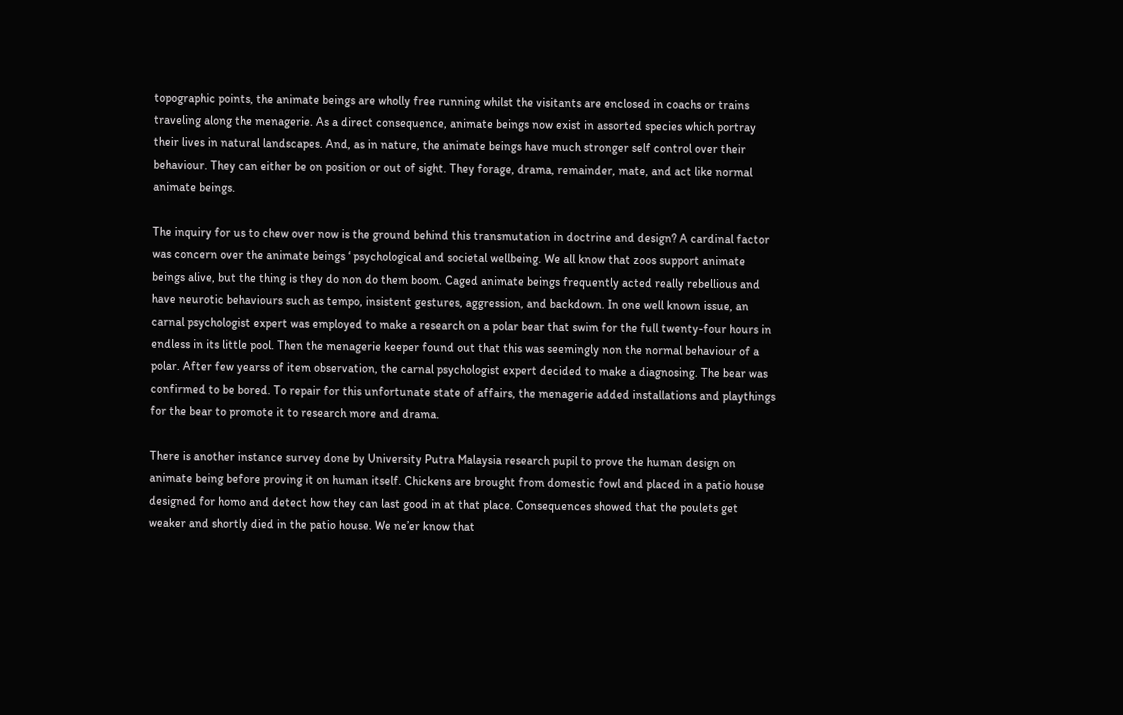topographic points, the animate beings are wholly free running whilst the visitants are enclosed in coachs or trains traveling along the menagerie. As a direct consequence, animate beings now exist in assorted species which portray their lives in natural landscapes. And, as in nature, the animate beings have much stronger self control over their behaviour. They can either be on position or out of sight. They forage, drama, remainder, mate, and act like normal animate beings.

The inquiry for us to chew over now is the ground behind this transmutation in doctrine and design? A cardinal factor was concern over the animate beings ‘ psychological and societal wellbeing. We all know that zoos support animate beings alive, but the thing is they do non do them boom. Caged animate beings frequently acted really rebellious and have neurotic behaviours such as tempo, insistent gestures, aggression, and backdown. In one well known issue, an carnal psychologist expert was employed to make a research on a polar bear that swim for the full twenty-four hours in endless in its little pool. Then the menagerie keeper found out that this was seemingly non the normal behaviour of a polar. After few yearss of item observation, the carnal psychologist expert decided to make a diagnosing. The bear was confirmed to be bored. To repair for this unfortunate state of affairs, the menagerie added installations and playthings for the bear to promote it to research more and drama.

There is another instance survey done by University Putra Malaysia research pupil to prove the human design on animate being before proving it on human itself. Chickens are brought from domestic fowl and placed in a patio house designed for homo and detect how they can last good in at that place. Consequences showed that the poulets get weaker and shortly died in the patio house. We ne’er know that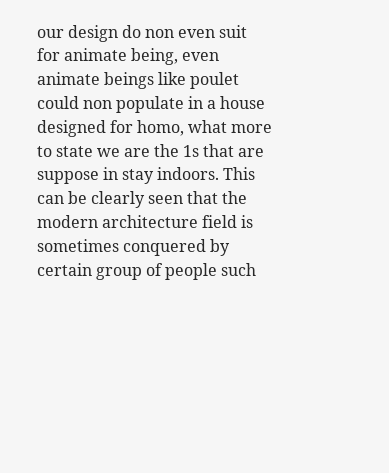our design do non even suit for animate being, even animate beings like poulet could non populate in a house designed for homo, what more to state we are the 1s that are suppose in stay indoors. This can be clearly seen that the modern architecture field is sometimes conquered by certain group of people such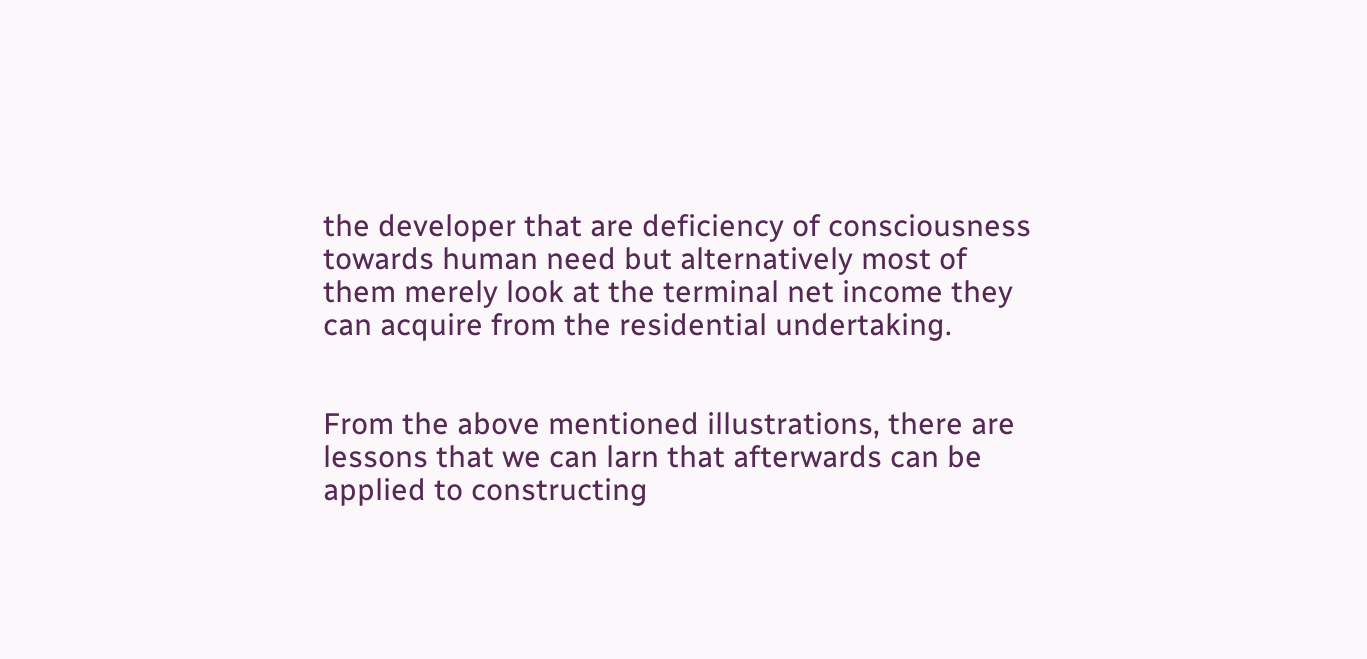the developer that are deficiency of consciousness towards human need but alternatively most of them merely look at the terminal net income they can acquire from the residential undertaking.


From the above mentioned illustrations, there are lessons that we can larn that afterwards can be applied to constructing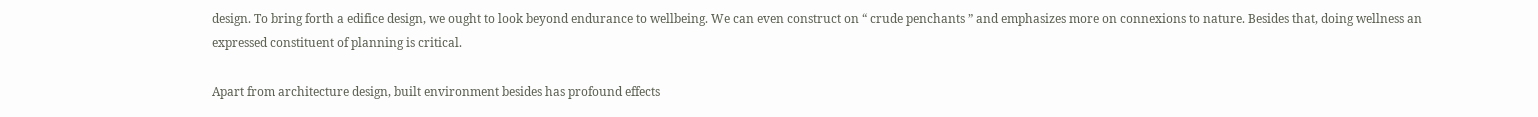design. To bring forth a edifice design, we ought to look beyond endurance to wellbeing. We can even construct on “ crude penchants ” and emphasizes more on connexions to nature. Besides that, doing wellness an expressed constituent of planning is critical.

Apart from architecture design, built environment besides has profound effects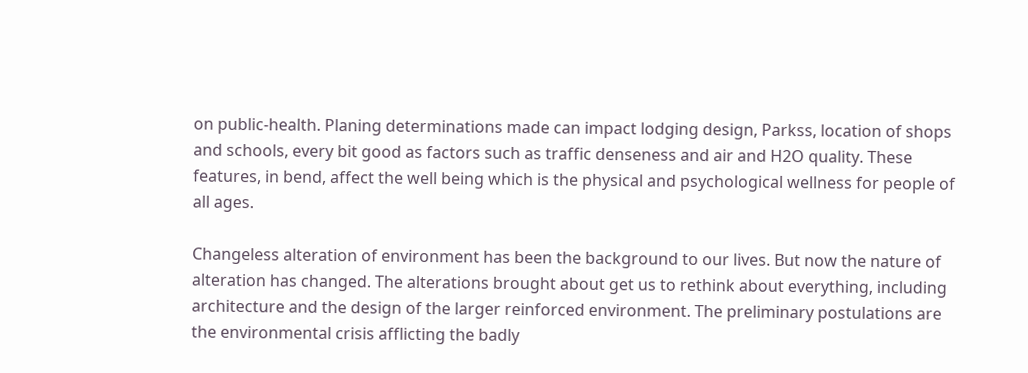on public-health. Planing determinations made can impact lodging design, Parkss, location of shops and schools, every bit good as factors such as traffic denseness and air and H2O quality. These features, in bend, affect the well being which is the physical and psychological wellness for people of all ages.

Changeless alteration of environment has been the background to our lives. But now the nature of alteration has changed. The alterations brought about get us to rethink about everything, including architecture and the design of the larger reinforced environment. The preliminary postulations are the environmental crisis afflicting the badly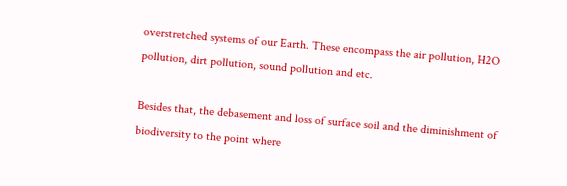overstretched systems of our Earth. These encompass the air pollution, H2O pollution, dirt pollution, sound pollution and etc.

Besides that, the debasement and loss of surface soil and the diminishment of biodiversity to the point where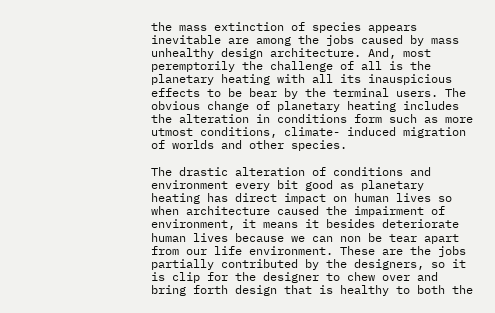the mass extinction of species appears inevitable are among the jobs caused by mass unhealthy design architecture. And, most peremptorily the challenge of all is the planetary heating with all its inauspicious effects to be bear by the terminal users. The obvious change of planetary heating includes the alteration in conditions form such as more utmost conditions, climate- induced migration of worlds and other species.

The drastic alteration of conditions and environment every bit good as planetary heating has direct impact on human lives so when architecture caused the impairment of environment, it means it besides deteriorate human lives because we can non be tear apart from our life environment. These are the jobs partially contributed by the designers, so it is clip for the designer to chew over and bring forth design that is healthy to both the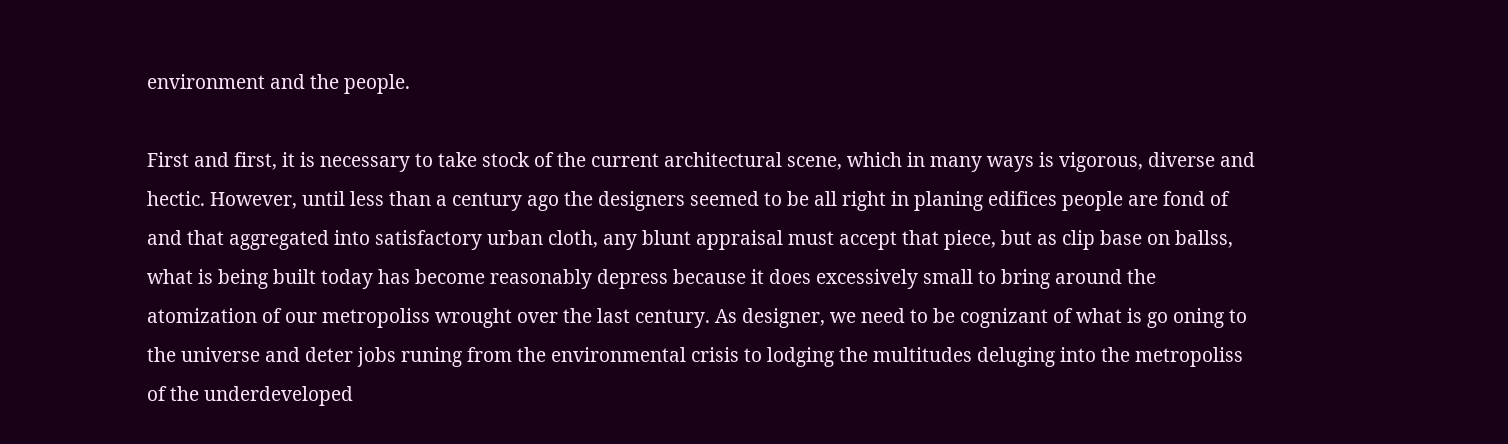environment and the people.

First and first, it is necessary to take stock of the current architectural scene, which in many ways is vigorous, diverse and hectic. However, until less than a century ago the designers seemed to be all right in planing edifices people are fond of and that aggregated into satisfactory urban cloth, any blunt appraisal must accept that piece, but as clip base on ballss, what is being built today has become reasonably depress because it does excessively small to bring around the atomization of our metropoliss wrought over the last century. As designer, we need to be cognizant of what is go oning to the universe and deter jobs runing from the environmental crisis to lodging the multitudes deluging into the metropoliss of the underdeveloped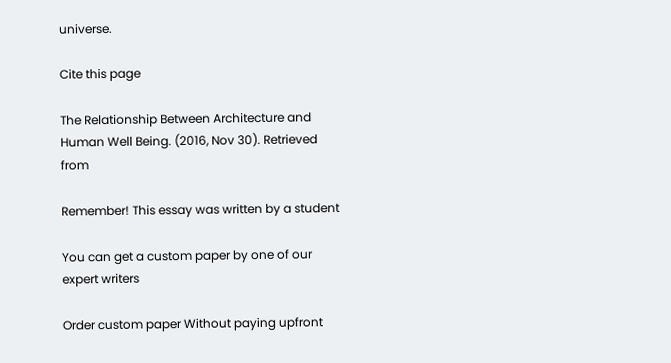universe.

Cite this page

The Relationship Between Architecture and Human Well Being. (2016, Nov 30). Retrieved from

Remember! This essay was written by a student

You can get a custom paper by one of our expert writers

Order custom paper Without paying upfront